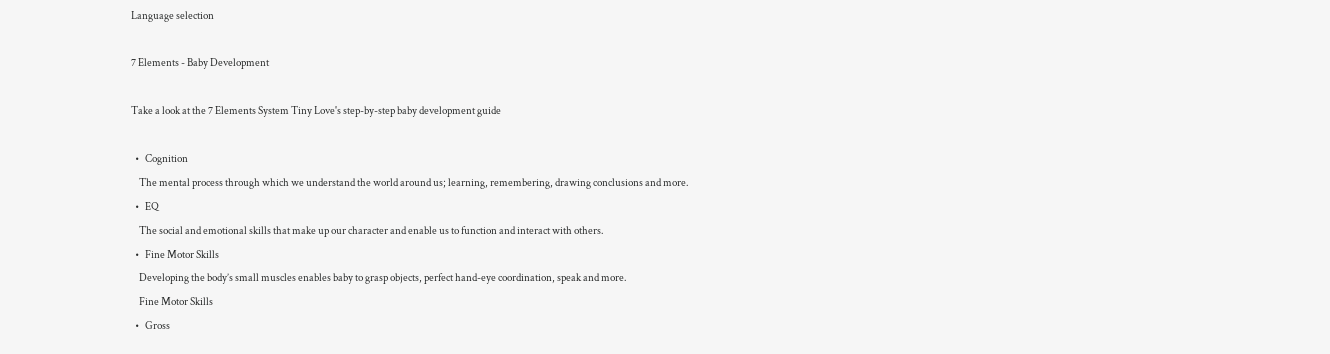Language selection

7 Elements - Baby Development

Take a look at the 7 Elements System Tiny Love's step-by-step baby development guide

  •   Cognition
    The mental process through which we understand the world around us; learning, remembering, drawing conclusions and more.
  •   EQ
    The social and emotional skills that make up our character and enable us to function and interact with others.
  •   Fine Motor Skills
    Developing the body’s small muscles enables baby to grasp objects, perfect hand-eye coordination, speak and more.
    Fine Motor Skills
  •   Gross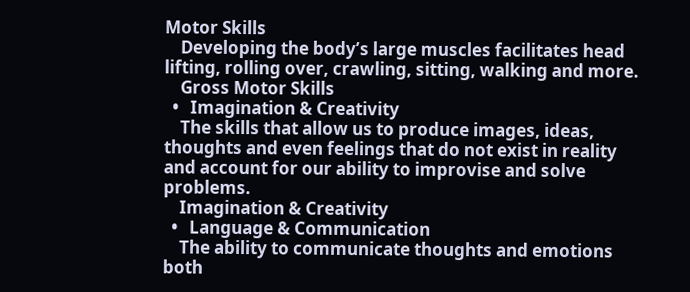Motor Skills
    Developing the body’s large muscles facilitates head lifting, rolling over, crawling, sitting, walking and more.
    Gross Motor Skills
  •   Imagination & Creativity
    The skills that allow us to produce images, ideas, thoughts and even feelings that do not exist in reality and account for our ability to improvise and solve problems.
    Imagination & Creativity
  •   Language & Communication
    The ability to communicate thoughts and emotions both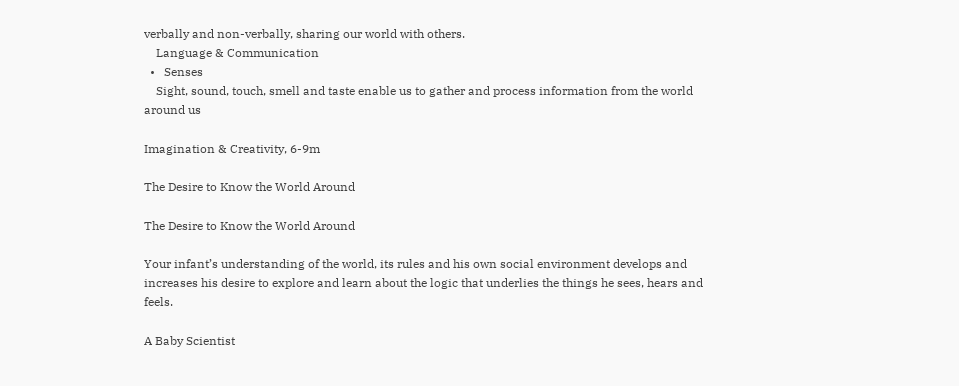verbally and non-verbally, sharing our world with others.
    Language & Communication
  •   Senses
    Sight, sound, touch, smell and taste enable us to gather and process information from the world around us

Imagination & Creativity, 6-9m

The Desire to Know the World Around

The Desire to Know the World Around

Your infant’s understanding of the world, its rules and his own social environment develops and increases his desire to explore and learn about the logic that underlies the things he sees, hears and feels.

A Baby Scientist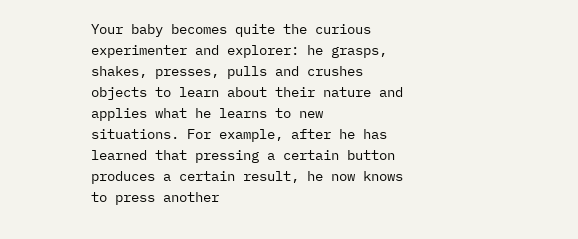Your baby becomes quite the curious experimenter and explorer: he grasps, shakes, presses, pulls and crushes objects to learn about their nature and applies what he learns to new situations. For example, after he has learned that pressing a certain button produces a certain result, he now knows to press another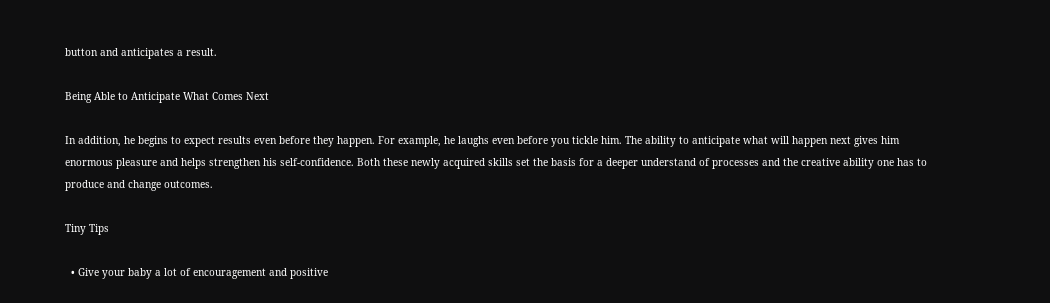button and anticipates a result.

Being Able to Anticipate What Comes Next

In addition, he begins to expect results even before they happen. For example, he laughs even before you tickle him. The ability to anticipate what will happen next gives him enormous pleasure and helps strengthen his self-confidence. Both these newly acquired skills set the basis for a deeper understand of processes and the creative ability one has to produce and change outcomes.

Tiny Tips

  • Give your baby a lot of encouragement and positive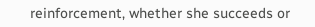reinforcement, whether she succeeds or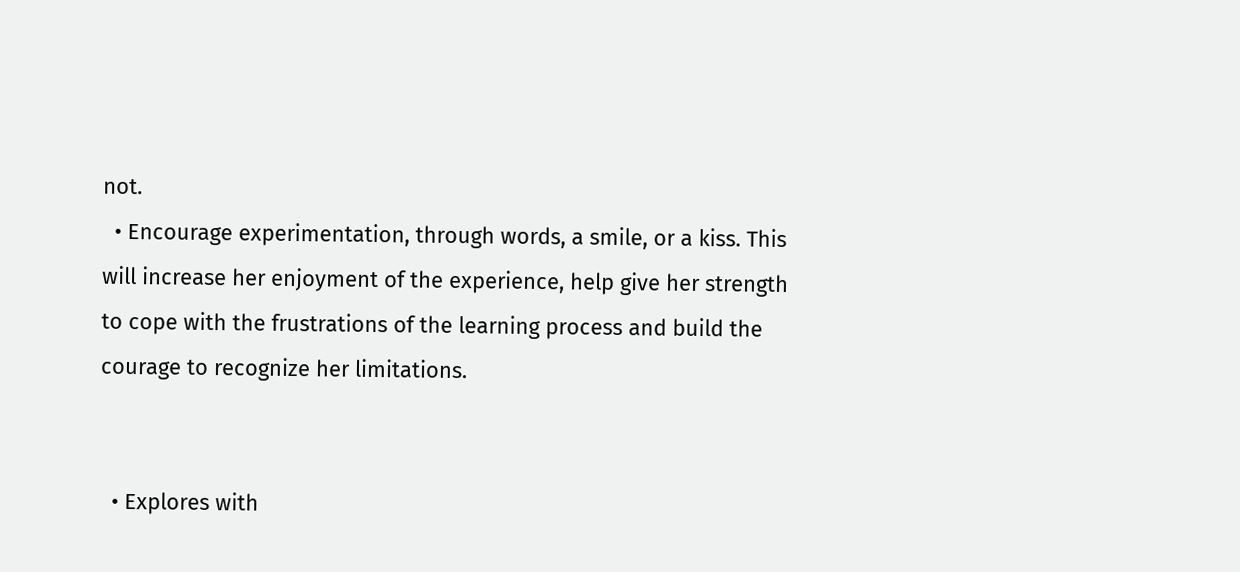not.
  • Encourage experimentation, through words, a smile, or a kiss. This will increase her enjoyment of the experience, help give her strength to cope with the frustrations of the learning process and build the courage to recognize her limitations.


  • Explores with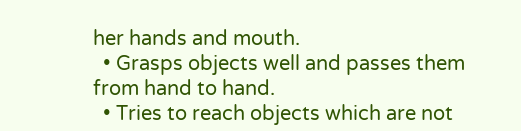her hands and mouth.
  • Grasps objects well and passes them from hand to hand.
  • Tries to reach objects which are not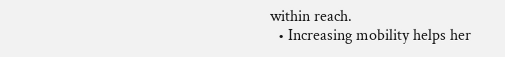within reach.
  • Increasing mobility helps her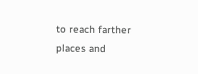to reach farther places and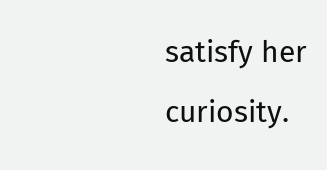satisfy her curiosity.